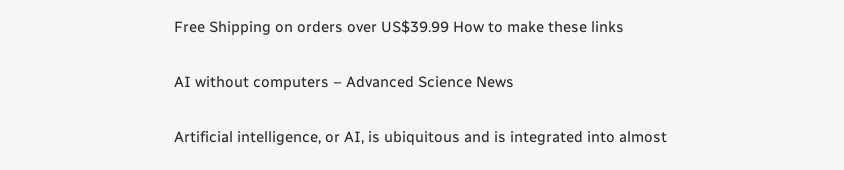Free Shipping on orders over US$39.99 How to make these links

AI without computers – Advanced Science News

Artificial intelligence, or AI, is ubiquitous and is integrated into almost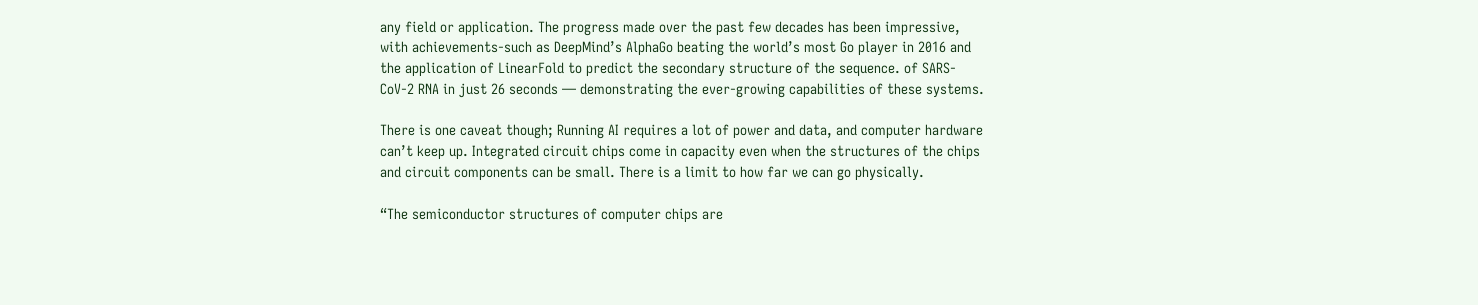any field or application. The progress made over the past few decades has been impressive, with achievements-such as DeepMind’s AlphaGo beating the world’s most Go player in 2016 and the application of LinearFold to predict the secondary structure of the sequence. of SARS-CoV-2 RNA in just 26 seconds — demonstrating the ever-growing capabilities of these systems.

There is one caveat though; Running AI requires a lot of power and data, and computer hardware can’t keep up. Integrated circuit chips come in capacity even when the structures of the chips and circuit components can be small. There is a limit to how far we can go physically.

“The semiconductor structures of computer chips are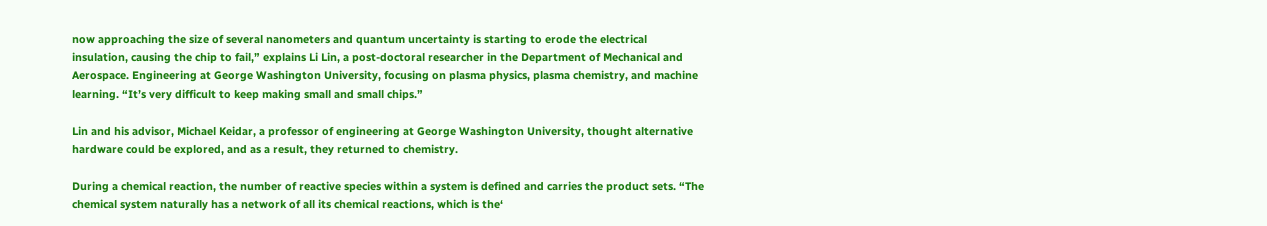now approaching the size of several nanometers and quantum uncertainty is starting to erode the electrical insulation, causing the chip to fail,” explains Li Lin, a post-doctoral researcher in the Department of Mechanical and Aerospace. Engineering at George Washington University, focusing on plasma physics, plasma chemistry, and machine learning. “It’s very difficult to keep making small and small chips.”

Lin and his advisor, Michael Keidar, a professor of engineering at George Washington University, thought alternative hardware could be explored, and as a result, they returned to chemistry.

During a chemical reaction, the number of reactive species within a system is defined and carries the product sets. “The chemical system naturally has a network of all its chemical reactions, which is the‘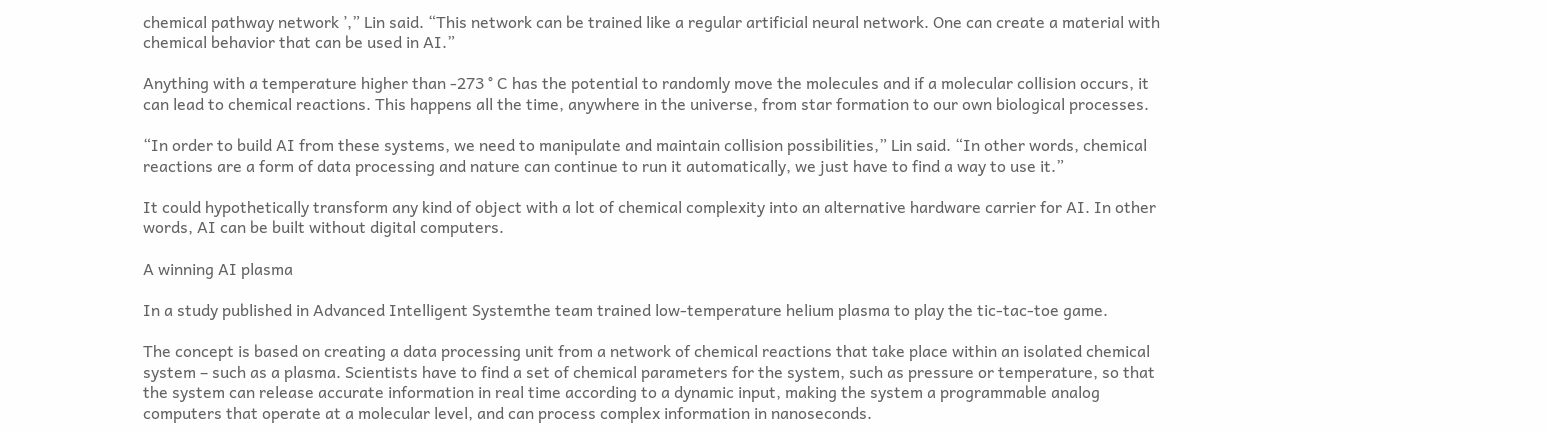chemical pathway network ’,” Lin said. “This network can be trained like a regular artificial neural network. One can create a material with chemical behavior that can be used in AI.”

Anything with a temperature higher than -273 ° C has the potential to randomly move the molecules and if a molecular collision occurs, it can lead to chemical reactions. This happens all the time, anywhere in the universe, from star formation to our own biological processes.

“In order to build AI from these systems, we need to manipulate and maintain collision possibilities,” Lin said. “In other words, chemical reactions are a form of data processing and nature can continue to run it automatically, we just have to find a way to use it.”

It could hypothetically transform any kind of object with a lot of chemical complexity into an alternative hardware carrier for AI. In other words, AI can be built without digital computers.

A winning AI plasma

In a study published in Advanced Intelligent Systemthe team trained low-temperature helium plasma to play the tic-tac-toe game.

The concept is based on creating a data processing unit from a network of chemical reactions that take place within an isolated chemical system – such as a plasma. Scientists have to find a set of chemical parameters for the system, such as pressure or temperature, so that the system can release accurate information in real time according to a dynamic input, making the system a programmable analog computers that operate at a molecular level, and can process complex information in nanoseconds.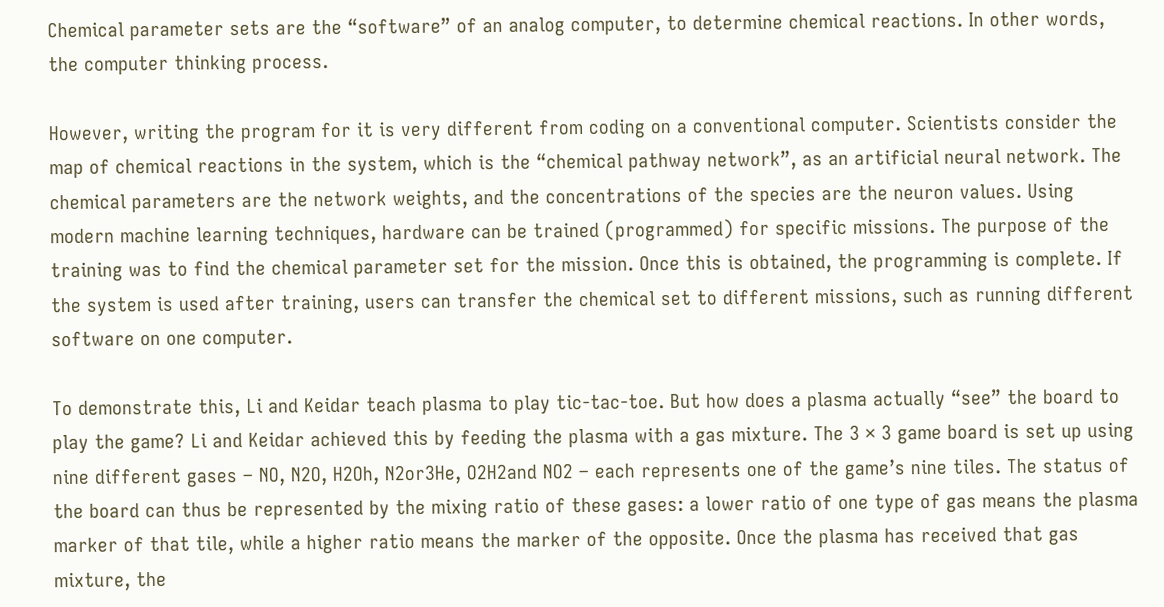Chemical parameter sets are the “software” of an analog computer, to determine chemical reactions. In other words, the computer thinking process.

However, writing the program for it is very different from coding on a conventional computer. Scientists consider the map of chemical reactions in the system, which is the “chemical pathway network”, as an artificial neural network. The chemical parameters are the network weights, and the concentrations of the species are the neuron values. Using modern machine learning techniques, hardware can be trained (programmed) for specific missions. The purpose of the training was to find the chemical parameter set for the mission. Once this is obtained, the programming is complete. If the system is used after training, users can transfer the chemical set to different missions, such as running different software on one computer.

To demonstrate this, Li and Keidar teach plasma to play tic-tac-toe. But how does a plasma actually “see” the board to play the game? Li and Keidar achieved this by feeding the plasma with a gas mixture. The 3 × 3 game board is set up using nine different gases – NO, N2O, H2Oh, N2or3He, O2H2and NO2 – each represents one of the game’s nine tiles. The status of the board can thus be represented by the mixing ratio of these gases: a lower ratio of one type of gas means the plasma marker of that tile, while a higher ratio means the marker of the opposite. Once the plasma has received that gas mixture, the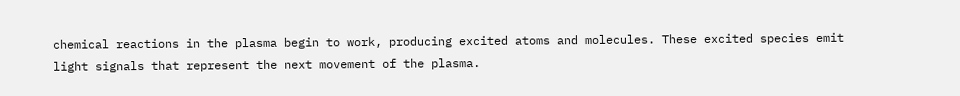chemical reactions in the plasma begin to work, producing excited atoms and molecules. These excited species emit light signals that represent the next movement of the plasma.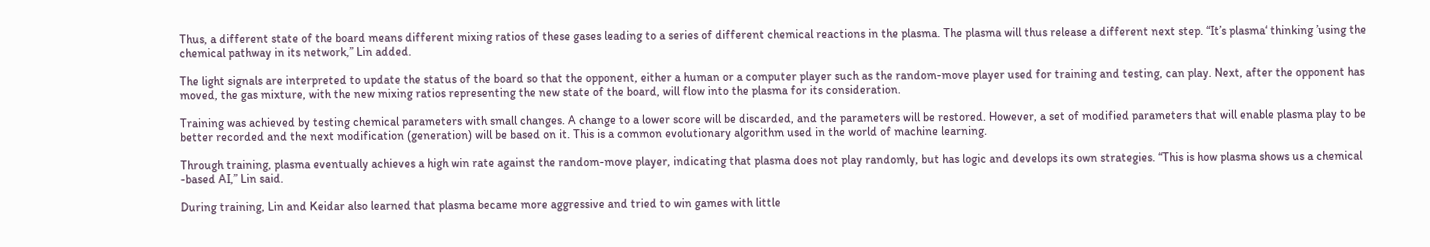Thus, a different state of the board means different mixing ratios of these gases leading to a series of different chemical reactions in the plasma. The plasma will thus release a different next step. “It’s plasma‘ thinking ’using the chemical pathway in its network,” Lin added.

The light signals are interpreted to update the status of the board so that the opponent, either a human or a computer player such as the random-move player used for training and testing, can play. Next, after the opponent has moved, the gas mixture, with the new mixing ratios representing the new state of the board, will flow into the plasma for its consideration.

Training was achieved by testing chemical parameters with small changes. A change to a lower score will be discarded, and the parameters will be restored. However, a set of modified parameters that will enable plasma play to be better recorded and the next modification (generation) will be based on it. This is a common evolutionary algorithm used in the world of machine learning.

Through training, plasma eventually achieves a high win rate against the random-move player, indicating that plasma does not play randomly, but has logic and develops its own strategies. “This is how plasma shows us a chemical -based AI,” Lin said.

During training, Lin and Keidar also learned that plasma became more aggressive and tried to win games with little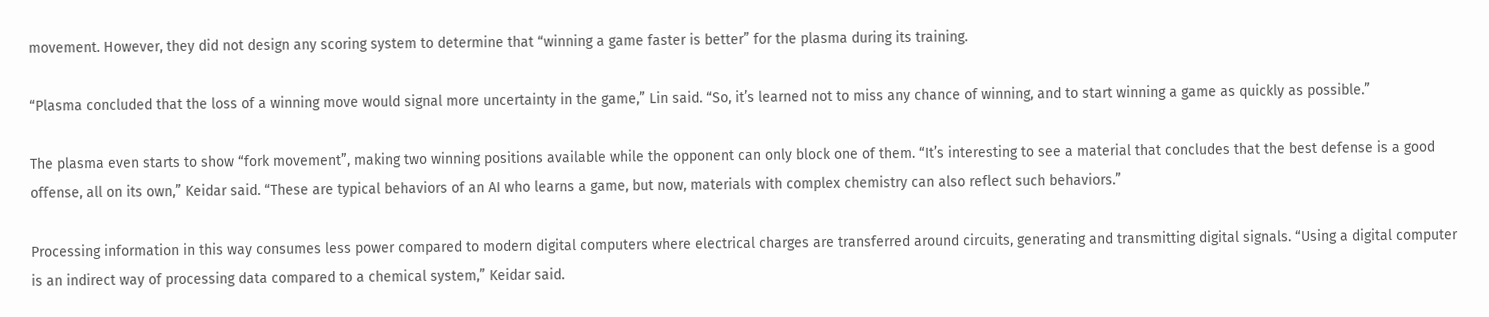movement. However, they did not design any scoring system to determine that “winning a game faster is better” for the plasma during its training.

“Plasma concluded that the loss of a winning move would signal more uncertainty in the game,” Lin said. “So, it’s learned not to miss any chance of winning, and to start winning a game as quickly as possible.”

The plasma even starts to show “fork movement”, making two winning positions available while the opponent can only block one of them. “It’s interesting to see a material that concludes that the best defense is a good offense, all on its own,” Keidar said. “These are typical behaviors of an AI who learns a game, but now, materials with complex chemistry can also reflect such behaviors.”

Processing information in this way consumes less power compared to modern digital computers where electrical charges are transferred around circuits, generating and transmitting digital signals. “Using a digital computer is an indirect way of processing data compared to a chemical system,” Keidar said.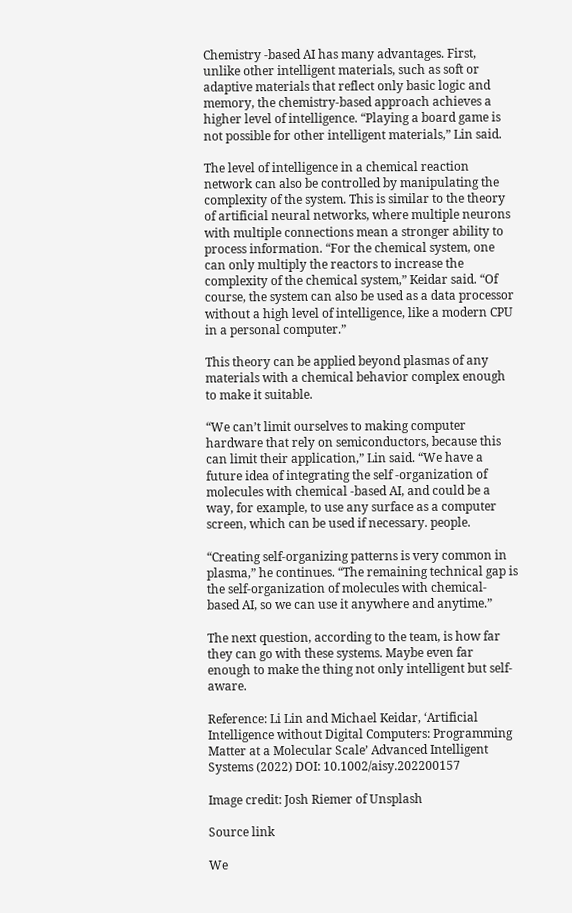Chemistry -based AI has many advantages. First, unlike other intelligent materials, such as soft or adaptive materials that reflect only basic logic and memory, the chemistry-based approach achieves a higher level of intelligence. “Playing a board game is not possible for other intelligent materials,” Lin said.

The level of intelligence in a chemical reaction network can also be controlled by manipulating the complexity of the system. This is similar to the theory of artificial neural networks, where multiple neurons with multiple connections mean a stronger ability to process information. “For the chemical system, one can only multiply the reactors to increase the complexity of the chemical system,” Keidar said. “Of course, the system can also be used as a data processor without a high level of intelligence, like a modern CPU in a personal computer.”

This theory can be applied beyond plasmas of any materials with a chemical behavior complex enough to make it suitable.

“We can’t limit ourselves to making computer hardware that rely on semiconductors, because this can limit their application,” Lin said. “We have a future idea of integrating the self -organization of molecules with chemical -based AI, and could be a way, for example, to use any surface as a computer screen, which can be used if necessary. people.

“Creating self-organizing patterns is very common in plasma,” he continues. “The remaining technical gap is the self-organization of molecules with chemical-based AI, so we can use it anywhere and anytime.”

The next question, according to the team, is how far they can go with these systems. Maybe even far enough to make the thing not only intelligent but self-aware.

Reference: Li Lin and Michael Keidar, ‘Artificial Intelligence without Digital Computers: Programming Matter at a Molecular Scale’ Advanced Intelligent Systems (2022) DOI: 10.1002/aisy.202200157

Image credit: Josh Riemer of Unsplash

Source link

We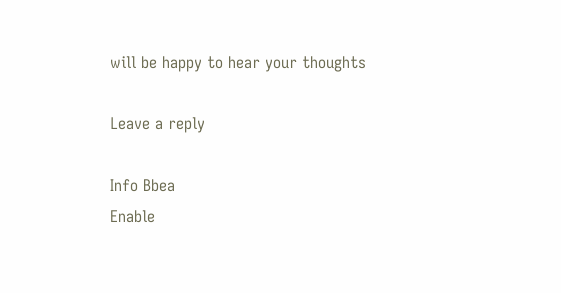will be happy to hear your thoughts

Leave a reply

Info Bbea
Enable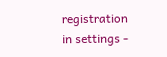registration in settings -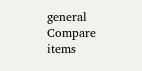general
Compare items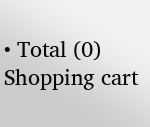• Total (0)
Shopping cart